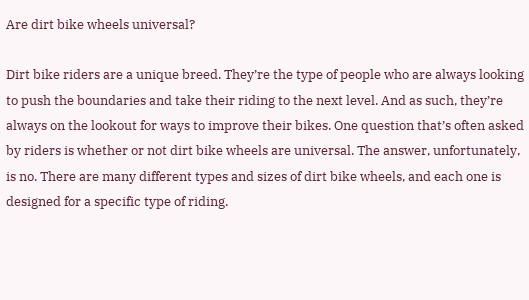Are dirt bike wheels universal?

Dirt bike riders are a unique breed. They’re the type of people who are always looking to push the boundaries and take their riding to the next level. And as such, they’re always on the lookout for ways to improve their bikes. One question that’s often asked by riders is whether or not dirt bike wheels are universal. The answer, unfortunately, is no. There are many different types and sizes of dirt bike wheels, and each one is designed for a specific type of riding.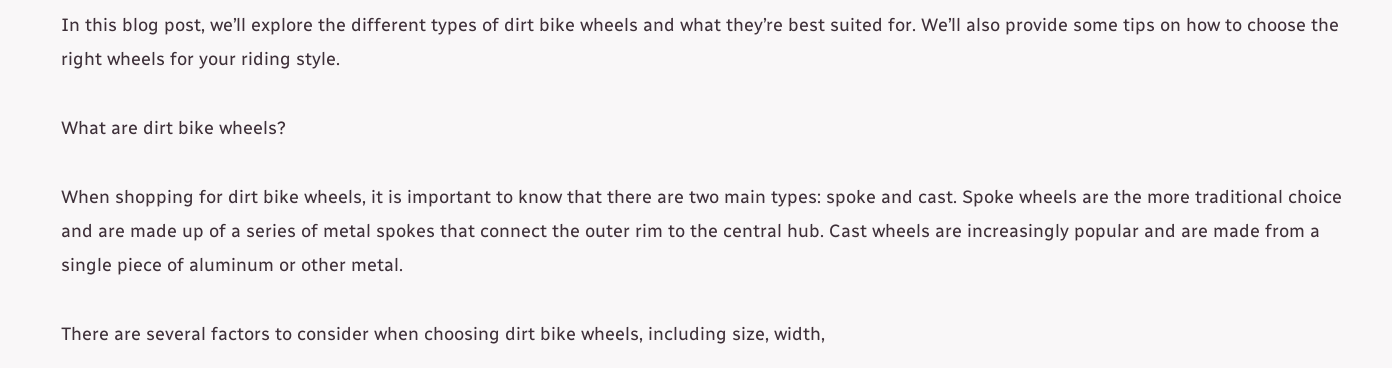In this blog post, we’ll explore the different types of dirt bike wheels and what they’re best suited for. We’ll also provide some tips on how to choose the right wheels for your riding style.

What are dirt bike wheels?

When shopping for dirt bike wheels, it is important to know that there are two main types: spoke and cast. Spoke wheels are the more traditional choice and are made up of a series of metal spokes that connect the outer rim to the central hub. Cast wheels are increasingly popular and are made from a single piece of aluminum or other metal.

There are several factors to consider when choosing dirt bike wheels, including size, width,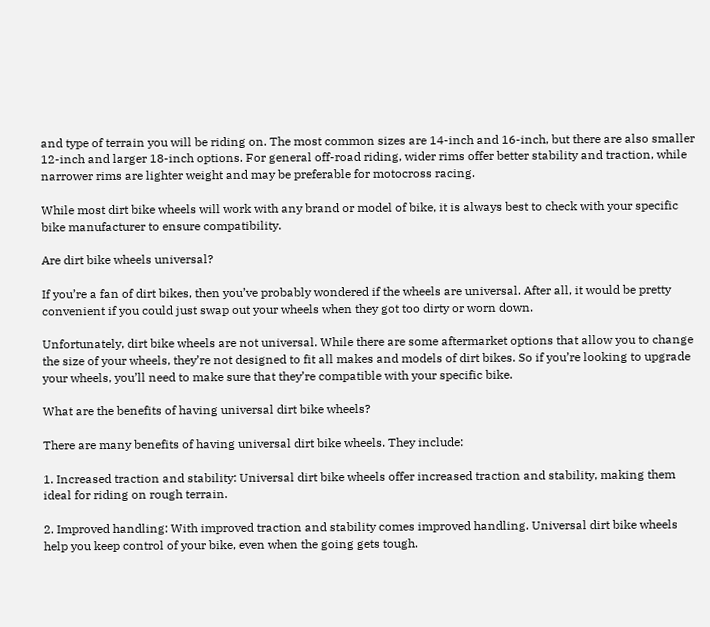and type of terrain you will be riding on. The most common sizes are 14-inch and 16-inch, but there are also smaller 12-inch and larger 18-inch options. For general off-road riding, wider rims offer better stability and traction, while narrower rims are lighter weight and may be preferable for motocross racing.

While most dirt bike wheels will work with any brand or model of bike, it is always best to check with your specific bike manufacturer to ensure compatibility.

Are dirt bike wheels universal?

If you’re a fan of dirt bikes, then you’ve probably wondered if the wheels are universal. After all, it would be pretty convenient if you could just swap out your wheels when they got too dirty or worn down.

Unfortunately, dirt bike wheels are not universal. While there are some aftermarket options that allow you to change the size of your wheels, they’re not designed to fit all makes and models of dirt bikes. So if you’re looking to upgrade your wheels, you’ll need to make sure that they’re compatible with your specific bike.

What are the benefits of having universal dirt bike wheels?

There are many benefits of having universal dirt bike wheels. They include:

1. Increased traction and stability: Universal dirt bike wheels offer increased traction and stability, making them ideal for riding on rough terrain.

2. Improved handling: With improved traction and stability comes improved handling. Universal dirt bike wheels help you keep control of your bike, even when the going gets tough.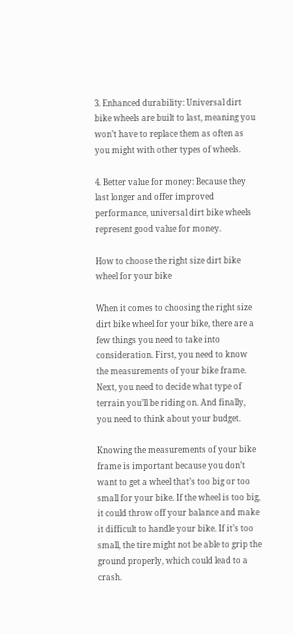3. Enhanced durability: Universal dirt bike wheels are built to last, meaning you won’t have to replace them as often as you might with other types of wheels.

4. Better value for money: Because they last longer and offer improved performance, universal dirt bike wheels represent good value for money.

How to choose the right size dirt bike wheel for your bike

When it comes to choosing the right size dirt bike wheel for your bike, there are a few things you need to take into consideration. First, you need to know the measurements of your bike frame. Next, you need to decide what type of terrain you’ll be riding on. And finally, you need to think about your budget.

Knowing the measurements of your bike frame is important because you don’t want to get a wheel that’s too big or too small for your bike. If the wheel is too big, it could throw off your balance and make it difficult to handle your bike. If it’s too small, the tire might not be able to grip the ground properly, which could lead to a crash.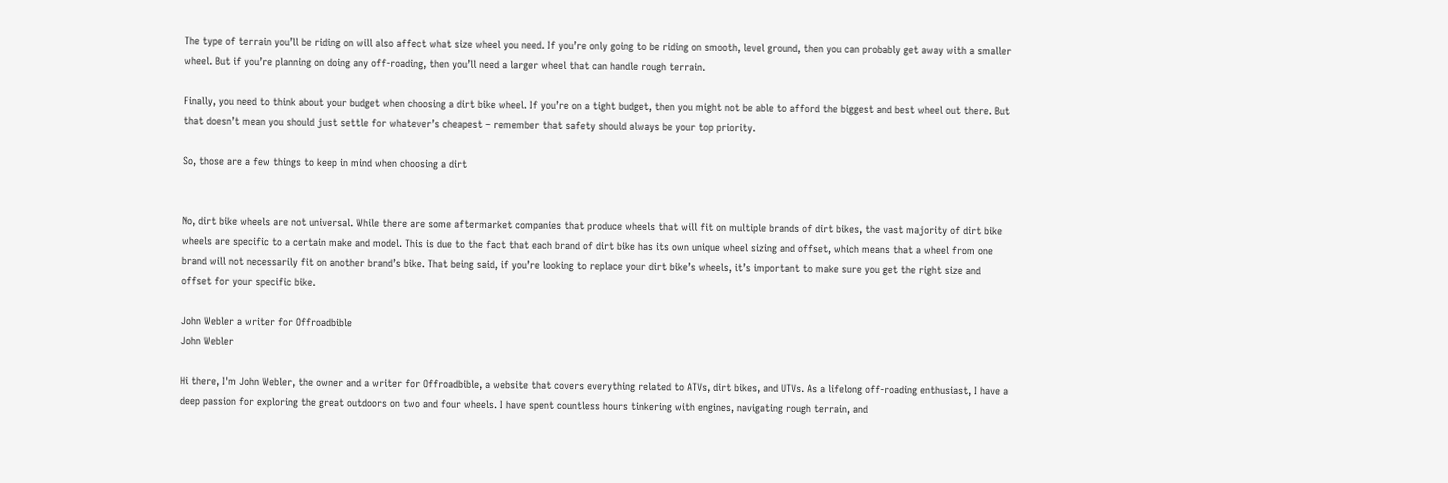The type of terrain you’ll be riding on will also affect what size wheel you need. If you’re only going to be riding on smooth, level ground, then you can probably get away with a smaller wheel. But if you’re planning on doing any off-roading, then you’ll need a larger wheel that can handle rough terrain.

Finally, you need to think about your budget when choosing a dirt bike wheel. If you’re on a tight budget, then you might not be able to afford the biggest and best wheel out there. But that doesn’t mean you should just settle for whatever’s cheapest – remember that safety should always be your top priority.

So, those are a few things to keep in mind when choosing a dirt


No, dirt bike wheels are not universal. While there are some aftermarket companies that produce wheels that will fit on multiple brands of dirt bikes, the vast majority of dirt bike wheels are specific to a certain make and model. This is due to the fact that each brand of dirt bike has its own unique wheel sizing and offset, which means that a wheel from one brand will not necessarily fit on another brand’s bike. That being said, if you’re looking to replace your dirt bike’s wheels, it’s important to make sure you get the right size and offset for your specific bike.

John Webler a writer for Offroadbible
John Webler

Hi there, I'm John Webler, the owner and a writer for Offroadbible, a website that covers everything related to ATVs, dirt bikes, and UTVs. As a lifelong off-roading enthusiast, I have a deep passion for exploring the great outdoors on two and four wheels. I have spent countless hours tinkering with engines, navigating rough terrain, and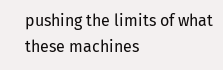pushing the limits of what these machines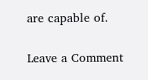are capable of.

Leave a Comment